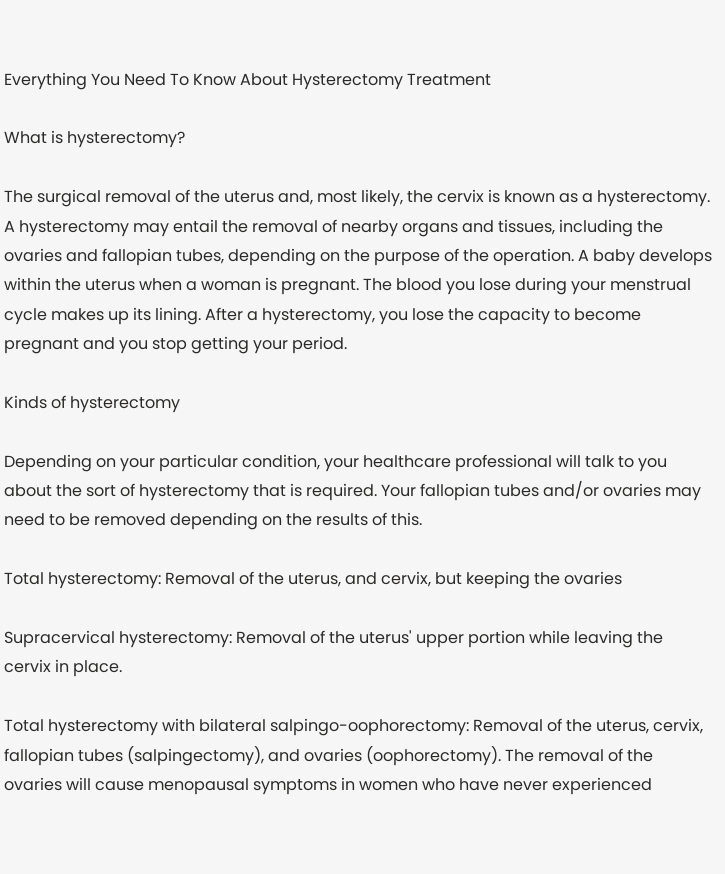Everything You Need To Know About Hysterectomy Treatment

What is hysterectomy?

The surgical removal of the uterus and, most likely, the cervix is known as a hysterectomy. A hysterectomy may entail the removal of nearby organs and tissues, including the ovaries and fallopian tubes, depending on the purpose of the operation. A baby develops within the uterus when a woman is pregnant. The blood you lose during your menstrual cycle makes up its lining. After a hysterectomy, you lose the capacity to become pregnant and you stop getting your period.

Kinds of hysterectomy

Depending on your particular condition, your healthcare professional will talk to you about the sort of hysterectomy that is required. Your fallopian tubes and/or ovaries may need to be removed depending on the results of this.

Total hysterectomy: Removal of the uterus, and cervix, but keeping the ovaries

Supracervical hysterectomy: Removal of the uterus' upper portion while leaving the cervix in place.

Total hysterectomy with bilateral salpingo-oophorectomy: Removal of the uterus, cervix, fallopian tubes (salpingectomy), and ovaries (oophorectomy). The removal of the ovaries will cause menopausal symptoms in women who have never experienced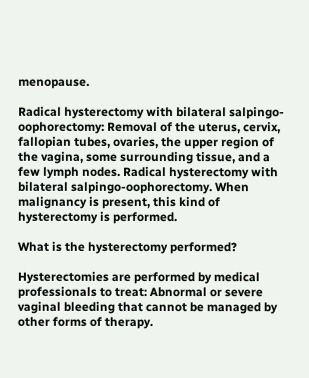menopause.

Radical hysterectomy with bilateral salpingo-oophorectomy: Removal of the uterus, cervix, fallopian tubes, ovaries, the upper region of the vagina, some surrounding tissue, and a few lymph nodes. Radical hysterectomy with bilateral salpingo-oophorectomy. When malignancy is present, this kind of hysterectomy is performed.

What is the hysterectomy performed?

Hysterectomies are performed by medical professionals to treat: Abnormal or severe vaginal bleeding that cannot be managed by other forms of therapy.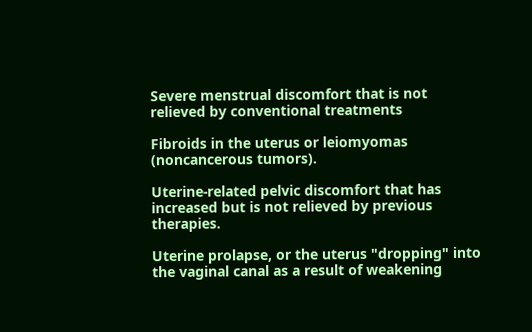Severe menstrual discomfort that is not relieved by conventional treatments

Fibroids in the uterus or leiomyomas (noncancerous tumors).

Uterine-related pelvic discomfort that has increased but is not relieved by previous therapies.

Uterine prolapse, or the uterus "dropping" into the vaginal canal as a result of weakening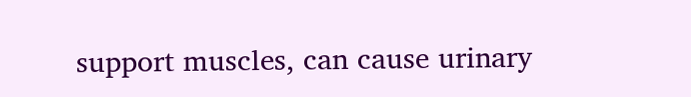support muscles, can cause urinary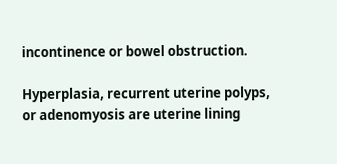incontinence or bowel obstruction.

Hyperplasia, recurrent uterine polyps, or adenomyosis are uterine lining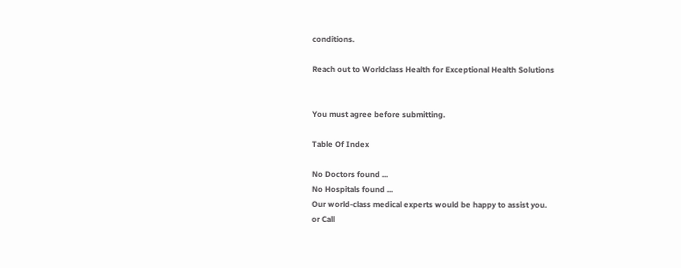conditions.

Reach out to Worldclass Health for Exceptional Health Solutions


You must agree before submitting.

Table Of Index

No Doctors found ...
No Hospitals found ...
Our world-class medical experts would be happy to assist you.
or Call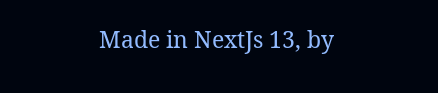Made in NextJs 13, by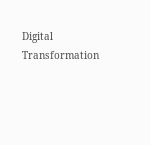Digital Transformation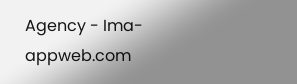Agency - Ima-appweb.com